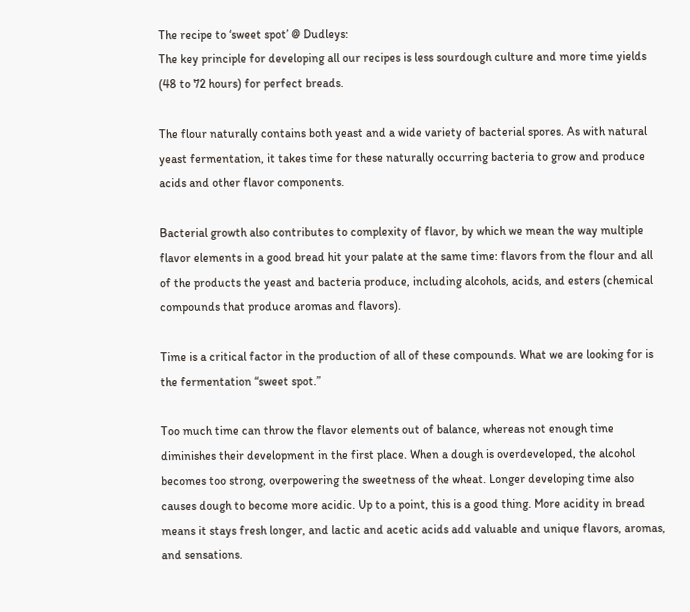The recipe to ‘sweet spot’ @ Dudleys:
The key principle for developing all our recipes is less sourdough culture and more time yields (48 to 72 hours) for perfect breads.

The flour naturally contains both yeast and a wide variety of bacterial spores. As with natural yeast fermentation, it takes time for these naturally occurring bacteria to grow and produce acids and other flavor components.

Bacterial growth also contributes to complexity of flavor, by which we mean the way multiple flavor elements in a good bread hit your palate at the same time: flavors from the flour and all of the products the yeast and bacteria produce, including alcohols, acids, and esters (chemical compounds that produce aromas and flavors).

Time is a critical factor in the production of all of these compounds. What we are looking for is the fermentation “sweet spot.”

Too much time can throw the flavor elements out of balance, whereas not enough time diminishes their development in the first place. When a dough is overdeveloped, the alcohol becomes too strong, overpowering the sweetness of the wheat. Longer developing time also causes dough to become more acidic. Up to a point, this is a good thing. More acidity in bread means it stays fresh longer, and lactic and acetic acids add valuable and unique flavors, aromas, and sensations.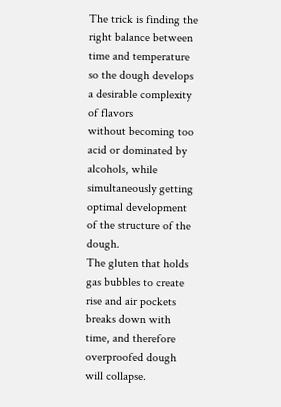The trick is finding the right balance between time and temperature so the dough develops a desirable complexity of flavors
without becoming too acid or dominated by alcohols, while simultaneously getting optimal development of the structure of the dough.
The gluten that holds gas bubbles to create rise and air pockets breaks down with time, and therefore overproofed dough will collapse.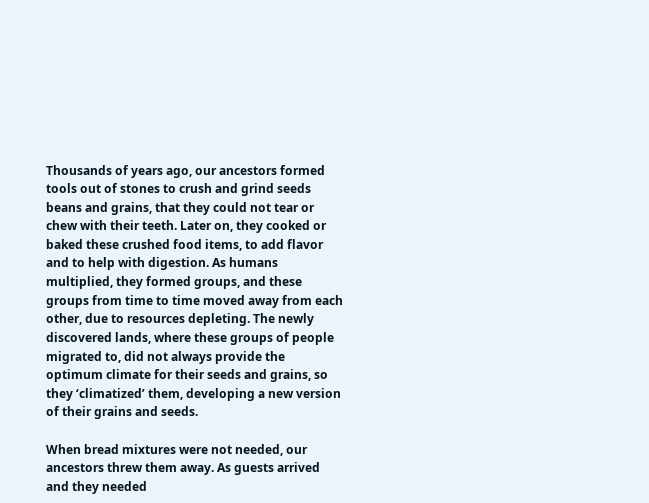Thousands of years ago, our ancestors formed tools out of stones to crush and grind seeds beans and grains, that they could not tear or chew with their teeth. Later on, they cooked or baked these crushed food items, to add flavor and to help with digestion. As humans multiplied, they formed groups, and these groups from time to time moved away from each other, due to resources depleting. The newly discovered lands, where these groups of people migrated to, did not always provide the optimum climate for their seeds and grains, so they ‘climatized’ them, developing a new version of their grains and seeds.

When bread mixtures were not needed, our ancestors threw them away. As guests arrived and they needed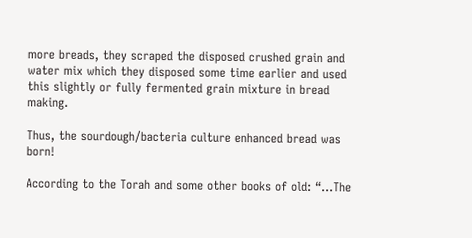more breads, they scraped the disposed crushed grain and water mix which they disposed some time earlier and used this slightly or fully fermented grain mixture in bread making.

Thus, the sourdough/bacteria culture enhanced bread was born!

According to the Torah and some other books of old: “…The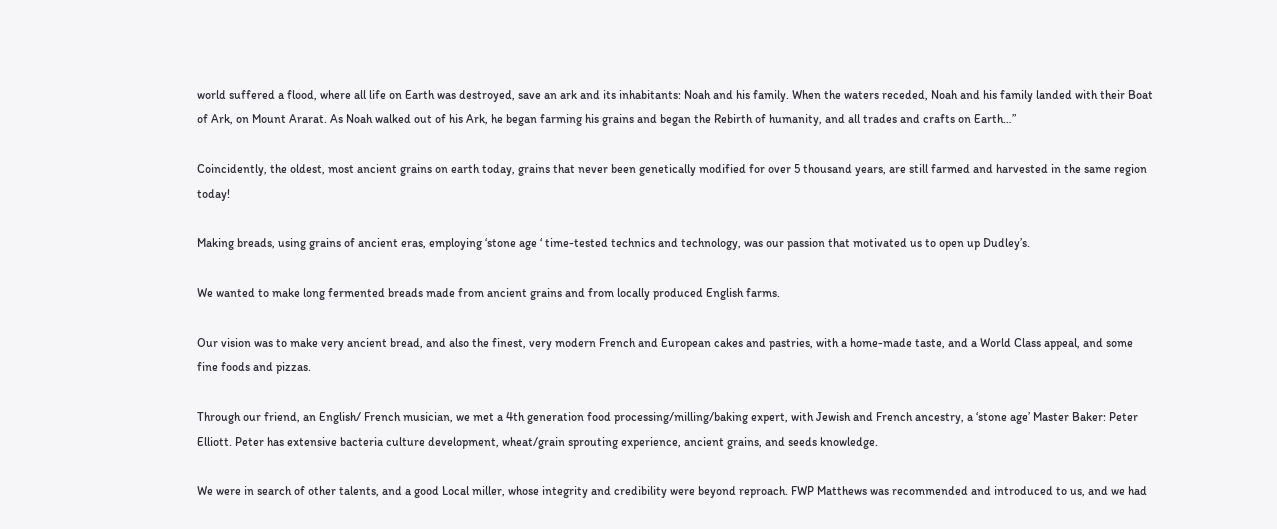world suffered a flood, where all life on Earth was destroyed, save an ark and its inhabitants: Noah and his family. When the waters receded, Noah and his family landed with their Boat of Ark, on Mount Ararat. As Noah walked out of his Ark, he began farming his grains and began the Rebirth of humanity, and all trades and crafts on Earth…”

Coincidently, the oldest, most ancient grains on earth today, grains that never been genetically modified for over 5 thousand years, are still farmed and harvested in the same region today!

Making breads, using grains of ancient eras, employing ‘stone age ‘ time-tested technics and technology, was our passion that motivated us to open up Dudley’s.

We wanted to make long fermented breads made from ancient grains and from locally produced English farms.

Our vision was to make very ancient bread, and also the finest, very modern French and European cakes and pastries, with a home-made taste, and a World Class appeal, and some fine foods and pizzas.

Through our friend, an English/ French musician, we met a 4th generation food processing/milling/baking expert, with Jewish and French ancestry, a ‘stone age’ Master Baker: Peter Elliott. Peter has extensive bacteria culture development, wheat/grain sprouting experience, ancient grains, and seeds knowledge.

We were in search of other talents, and a good Local miller, whose integrity and credibility were beyond reproach. FWP Matthews was recommended and introduced to us, and we had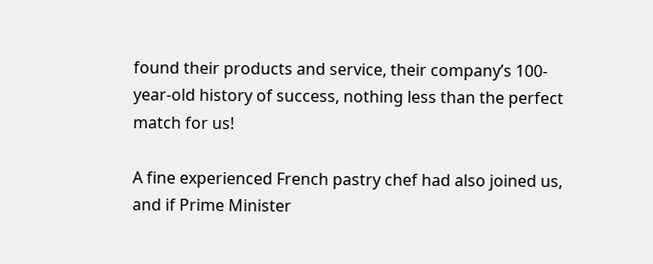found their products and service, their company’s 100-year-old history of success, nothing less than the perfect match for us!

A fine experienced French pastry chef had also joined us, and if Prime Minister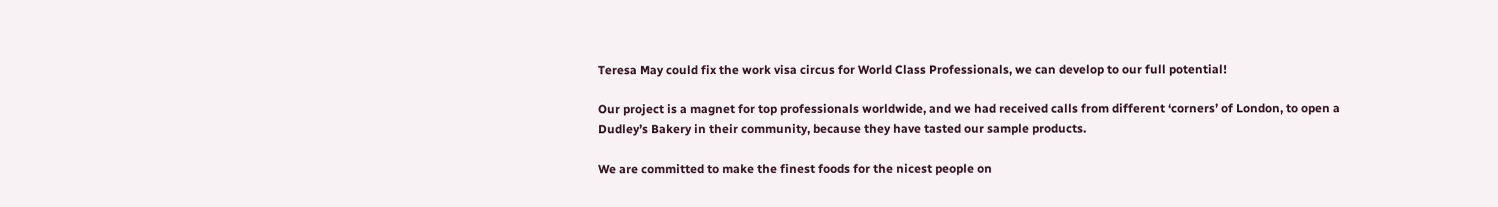Teresa May could fix the work visa circus for World Class Professionals, we can develop to our full potential!

Our project is a magnet for top professionals worldwide, and we had received calls from different ‘corners’ of London, to open a Dudley’s Bakery in their community, because they have tasted our sample products.

We are committed to make the finest foods for the nicest people on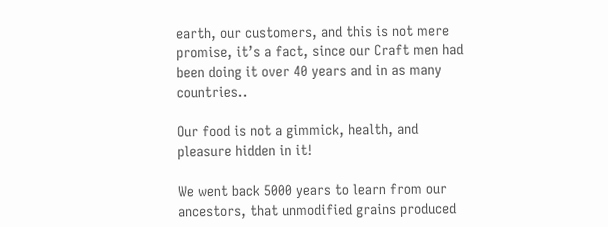earth, our customers, and this is not mere promise, it’s a fact, since our Craft men had been doing it over 40 years and in as many countries..

Our food is not a gimmick, health, and pleasure hidden in it!

We went back 5000 years to learn from our ancestors, that unmodified grains produced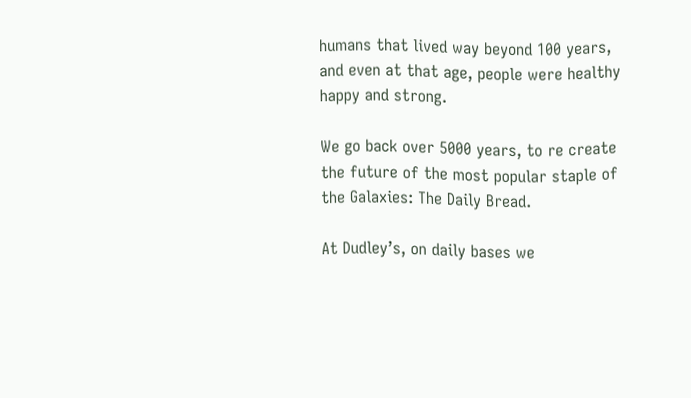humans that lived way beyond 100 years, and even at that age, people were healthy happy and strong.

We go back over 5000 years, to re create the future of the most popular staple of the Galaxies: The Daily Bread.

At Dudley’s, on daily bases we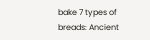bake 7 types of breads: Ancient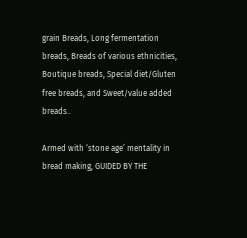grain Breads, Long fermentation breads, Breads of various ethnicities, Boutique breads, Special diet/Gluten free breads, and Sweet/value added breads..

Armed with ‘stone age’ mentality in bread making, GUIDED BY THE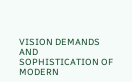VISION DEMANDS AND SOPHISTICATION OF MODERN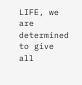LIFE, we are determined to give all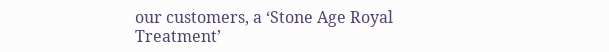our customers, a ‘Stone Age Royal Treatment’